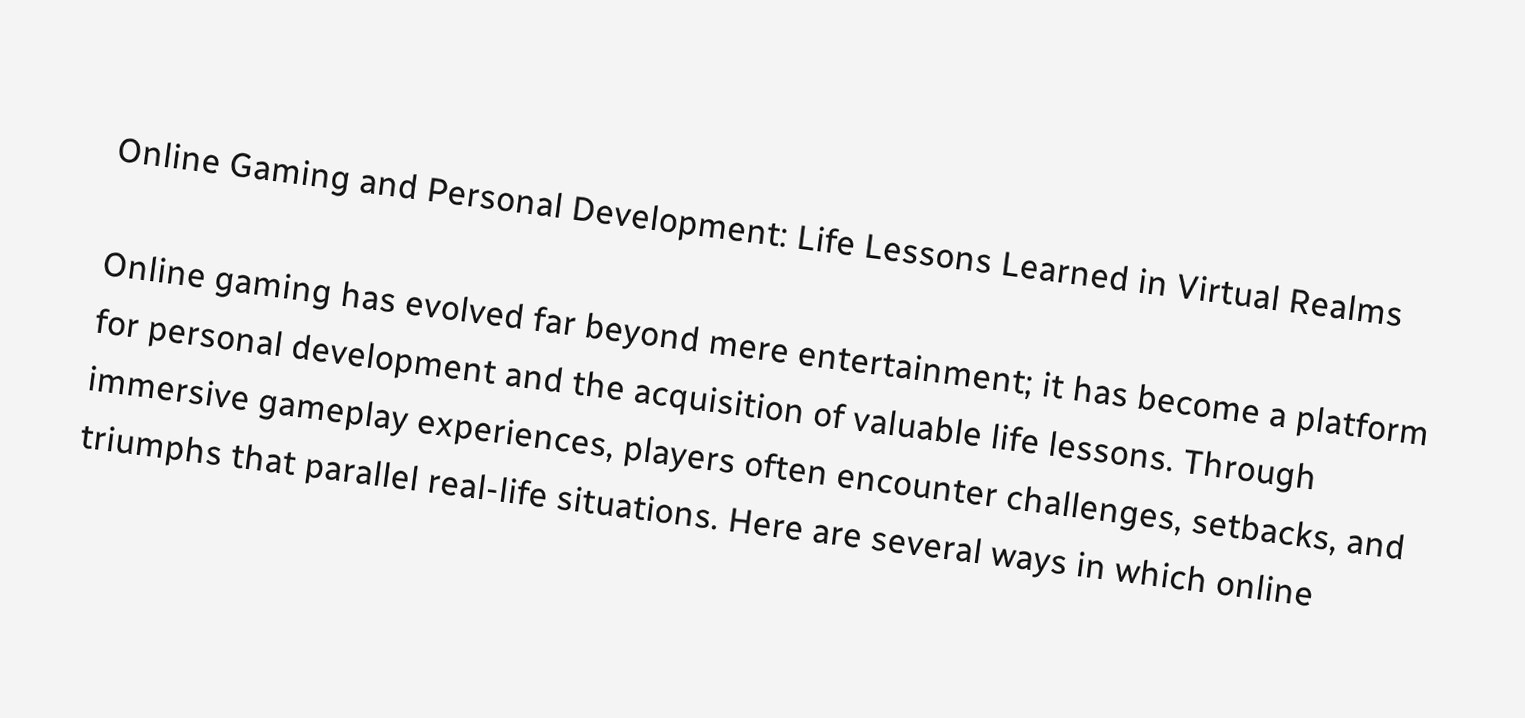Online Gaming and Personal Development: Life Lessons Learned in Virtual Realms

Online gaming has evolved far beyond mere entertainment; it has become a platform for personal development and the acquisition of valuable life lessons. Through immersive gameplay experiences, players often encounter challenges, setbacks, and triumphs that parallel real-life situations. Here are several ways in which online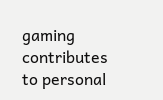gaming contributes to personal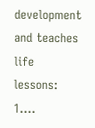development and teaches life lessons: 1….